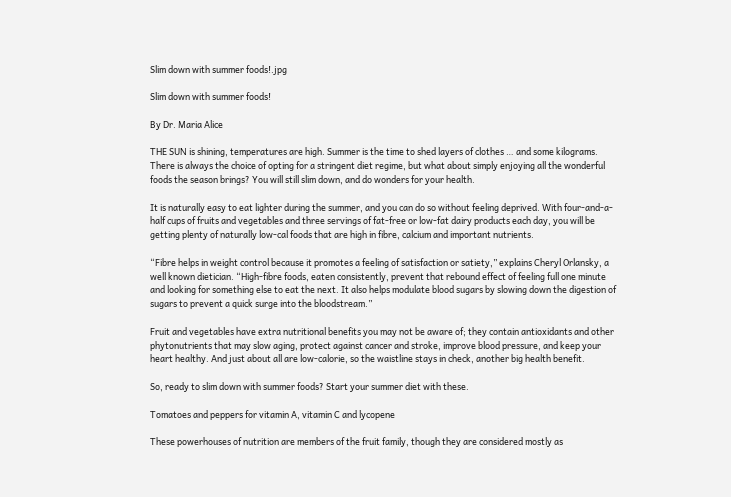Slim down with summer foods!.jpg

Slim down with summer foods!

By Dr. Maria Alice

THE SUN is shining, temperatures are high. Summer is the time to shed layers of clothes … and some kilograms. There is always the choice of opting for a stringent diet regime, but what about simply enjoying all the wonderful foods the season brings? You will still slim down, and do wonders for your health.

It is naturally easy to eat lighter during the summer, and you can do so without feeling deprived. With four-and-a-half cups of fruits and vegetables and three servings of fat-free or low-fat dairy products each day, you will be getting plenty of naturally low-cal foods that are high in fibre, calcium and important nutrients.

“Fibre helps in weight control because it promotes a feeling of satisfaction or satiety,” explains Cheryl Orlansky, a well known dietician. “High-fibre foods, eaten consistently, prevent that rebound effect of feeling full one minute and looking for something else to eat the next. It also helps modulate blood sugars by slowing down the digestion of sugars to prevent a quick surge into the bloodstream.”

Fruit and vegetables have extra nutritional benefits you may not be aware of; they contain antioxidants and other phytonutrients that may slow aging, protect against cancer and stroke, improve blood pressure, and keep your heart healthy. And just about all are low-calorie, so the waistline stays in check, another big health benefit.

So, ready to slim down with summer foods? Start your summer diet with these.

Tomatoes and peppers for vitamin A, vitamin C and lycopene

These powerhouses of nutrition are members of the fruit family, though they are considered mostly as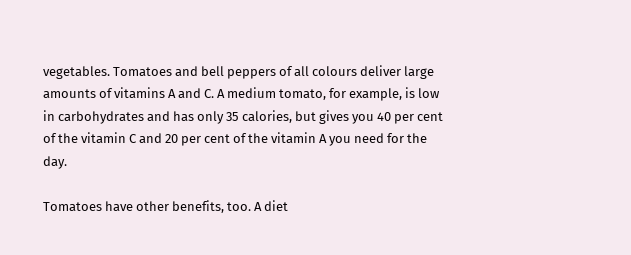vegetables. Tomatoes and bell peppers of all colours deliver large amounts of vitamins A and C. A medium tomato, for example, is low in carbohydrates and has only 35 calories, but gives you 40 per cent of the vitamin C and 20 per cent of the vitamin A you need for the day.

Tomatoes have other benefits, too. A diet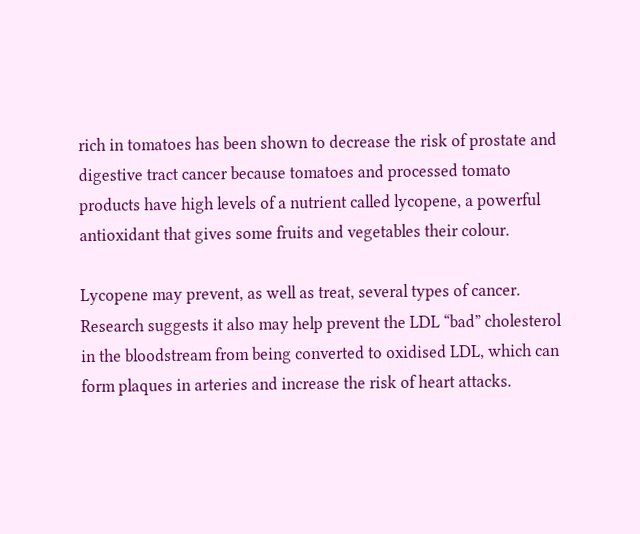rich in tomatoes has been shown to decrease the risk of prostate and digestive tract cancer because tomatoes and processed tomato products have high levels of a nutrient called lycopene, a powerful antioxidant that gives some fruits and vegetables their colour.

Lycopene may prevent, as well as treat, several types of cancer. Research suggests it also may help prevent the LDL “bad” cholesterol in the bloodstream from being converted to oxidised LDL, which can form plaques in arteries and increase the risk of heart attacks.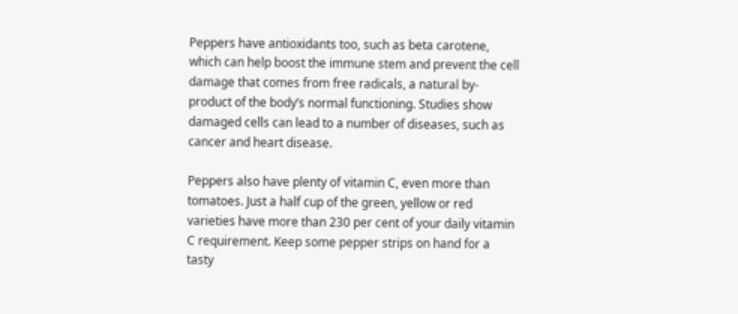Peppers have antioxidants too, such as beta carotene, which can help boost the immune stem and prevent the cell damage that comes from free radicals, a natural by-product of the body’s normal functioning. Studies show damaged cells can lead to a number of diseases, such as cancer and heart disease.

Peppers also have plenty of vitamin C, even more than tomatoes. Just a half cup of the green, yellow or red varieties have more than 230 per cent of your daily vitamin C requirement. Keep some pepper strips on hand for a tasty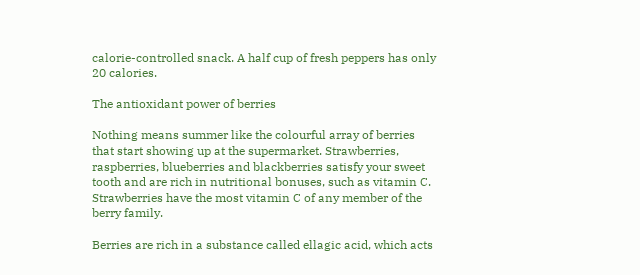calorie-controlled snack. A half cup of fresh peppers has only 20 calories.

The antioxidant power of berries

Nothing means summer like the colourful array of berries that start showing up at the supermarket. Strawberries, raspberries, blueberries and blackberries satisfy your sweet tooth and are rich in nutritional bonuses, such as vitamin C. Strawberries have the most vitamin C of any member of the berry family.

Berries are rich in a substance called ellagic acid, which acts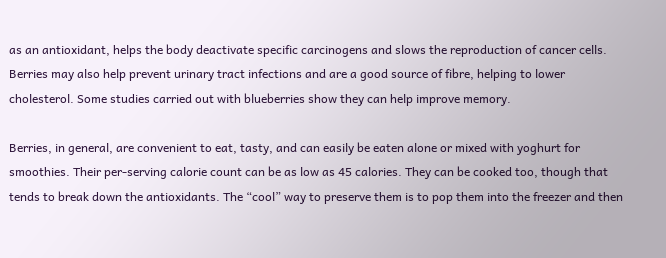as an antioxidant, helps the body deactivate specific carcinogens and slows the reproduction of cancer cells. Berries may also help prevent urinary tract infections and are a good source of fibre, helping to lower cholesterol. Some studies carried out with blueberries show they can help improve memory.

Berries, in general, are convenient to eat, tasty, and can easily be eaten alone or mixed with yoghurt for smoothies. Their per-serving calorie count can be as low as 45 calories. They can be cooked too, though that tends to break down the antioxidants. The “cool” way to preserve them is to pop them into the freezer and then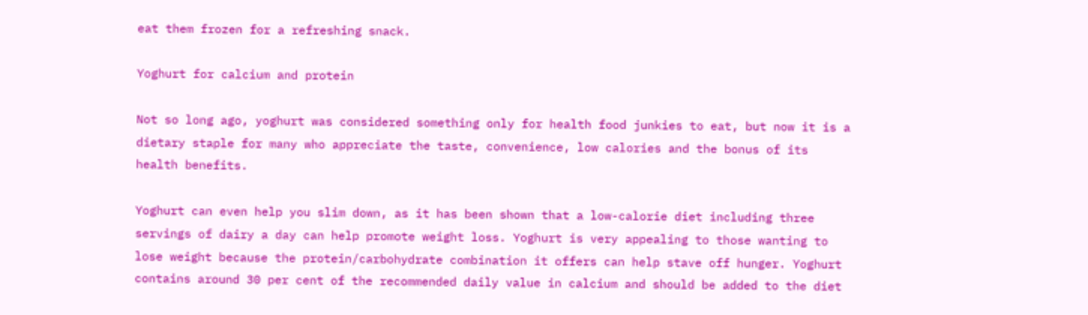eat them frozen for a refreshing snack.

Yoghurt for calcium and protein

Not so long ago, yoghurt was considered something only for health food junkies to eat, but now it is a dietary staple for many who appreciate the taste, convenience, low calories and the bonus of its health benefits.

Yoghurt can even help you slim down, as it has been shown that a low-calorie diet including three servings of dairy a day can help promote weight loss. Yoghurt is very appealing to those wanting to lose weight because the protein/carbohydrate combination it offers can help stave off hunger. Yoghurt contains around 30 per cent of the recommended daily value in calcium and should be added to the diet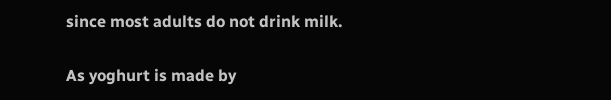since most adults do not drink milk.

As yoghurt is made by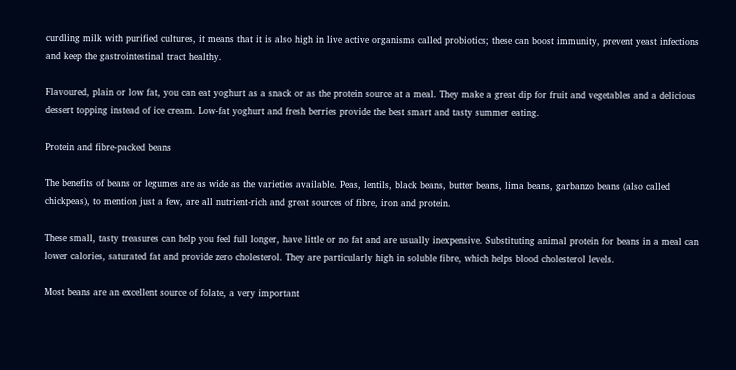curdling milk with purified cultures, it means that it is also high in live active organisms called probiotics; these can boost immunity, prevent yeast infections and keep the gastrointestinal tract healthy.

Flavoured, plain or low fat, you can eat yoghurt as a snack or as the protein source at a meal. They make a great dip for fruit and vegetables and a delicious dessert topping instead of ice cream. Low-fat yoghurt and fresh berries provide the best smart and tasty summer eating.

Protein and fibre-packed beans

The benefits of beans or legumes are as wide as the varieties available. Peas, lentils, black beans, butter beans, lima beans, garbanzo beans (also called chickpeas), to mention just a few, are all nutrient-rich and great sources of fibre, iron and protein.

These small, tasty treasures can help you feel full longer, have little or no fat and are usually inexpensive. Substituting animal protein for beans in a meal can lower calories, saturated fat and provide zero cholesterol. They are particularly high in soluble fibre, which helps blood cholesterol levels.

Most beans are an excellent source of folate, a very important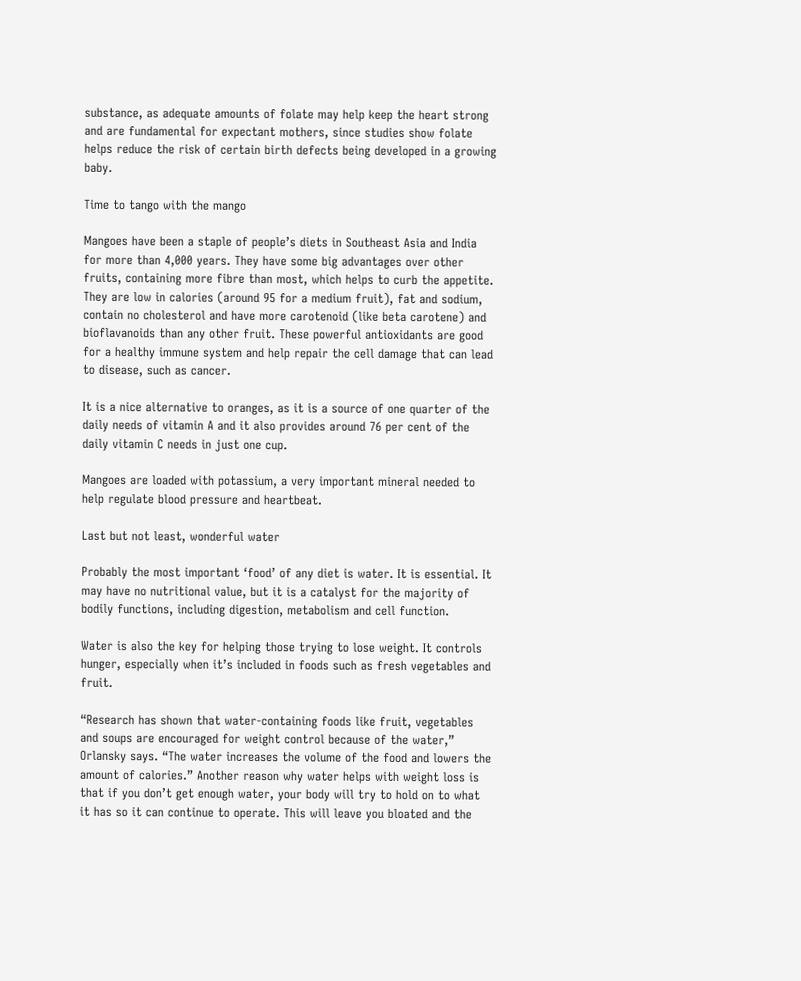substance, as adequate amounts of folate may help keep the heart strong and are fundamental for expectant mothers, since studies show folate helps reduce the risk of certain birth defects being developed in a growing baby.

Time to tango with the mango

Mangoes have been a staple of people’s diets in Southeast Asia and India for more than 4,000 years. They have some big advantages over other fruits, containing more fibre than most, which helps to curb the appetite. They are low in calories (around 95 for a medium fruit), fat and sodium, contain no cholesterol and have more carotenoid (like beta carotene) and bioflavanoids than any other fruit. These powerful antioxidants are good for a healthy immune system and help repair the cell damage that can lead to disease, such as cancer.

It is a nice alternative to oranges, as it is a source of one quarter of the daily needs of vitamin A and it also provides around 76 per cent of the daily vitamin C needs in just one cup.

Mangoes are loaded with potassium, a very important mineral needed to help regulate blood pressure and heartbeat.

Last but not least, wonderful water

Probably the most important ‘food’ of any diet is water. It is essential. It may have no nutritional value, but it is a catalyst for the majority of bodily functions, including digestion, metabolism and cell function.

Water is also the key for helping those trying to lose weight. It controls hunger, especially when it’s included in foods such as fresh vegetables and fruit.

“Research has shown that water-containing foods like fruit, vegetables and soups are encouraged for weight control because of the water,” Orlansky says. “The water increases the volume of the food and lowers the amount of calories.” Another reason why water helps with weight loss is that if you don’t get enough water, your body will try to hold on to what it has so it can continue to operate. This will leave you bloated and the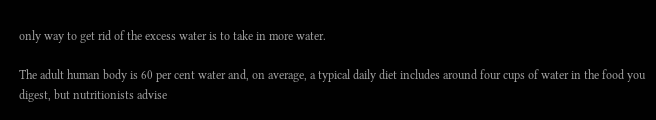only way to get rid of the excess water is to take in more water.

The adult human body is 60 per cent water and, on average, a typical daily diet includes around four cups of water in the food you digest, but nutritionists advise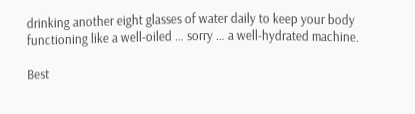drinking another eight glasses of water daily to keep your body functioning like a well-oiled … sorry … a well-hydrated machine.

Best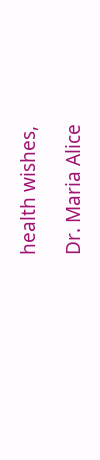health wishes,

Dr. Maria Alice